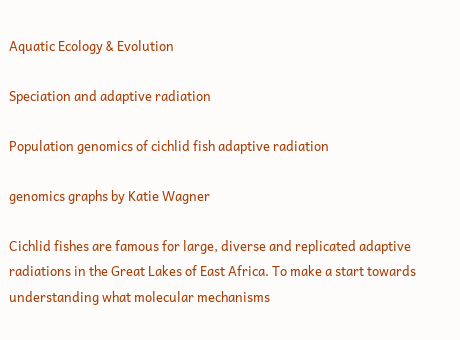Aquatic Ecology & Evolution

Speciation and adaptive radiation

Population genomics of cichlid fish adaptive radiation

genomics graphs by Katie Wagner

Cichlid fishes are famous for large, diverse and replicated adaptive radiations in the Great Lakes of East Africa. To make a start towards understanding what molecular mechanisms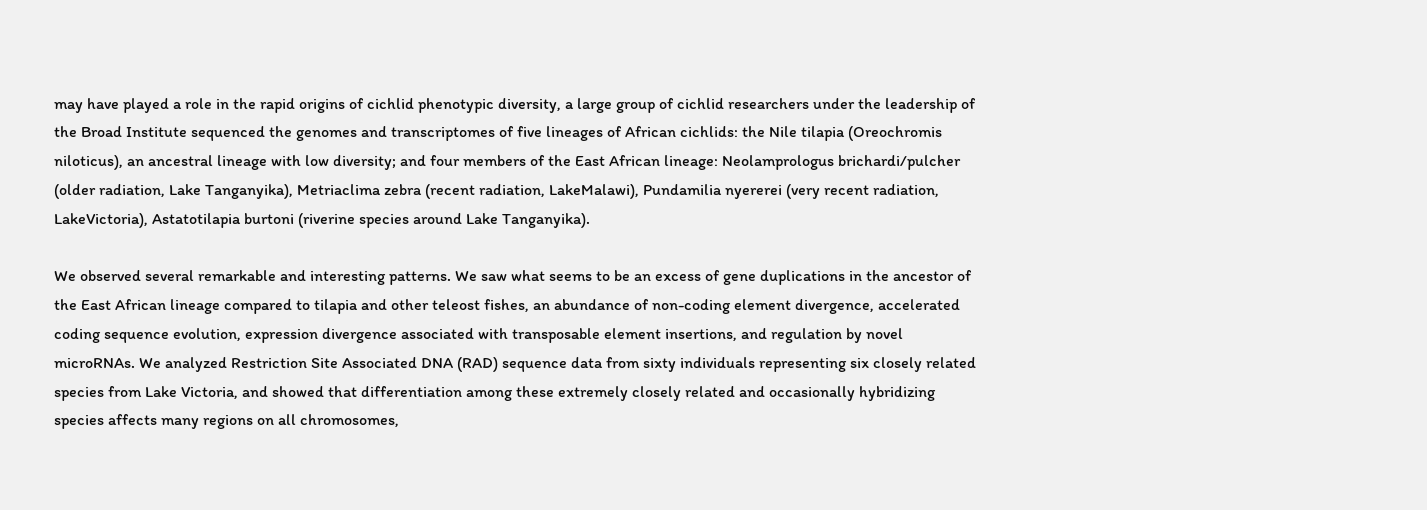may have played a role in the rapid origins of cichlid phenotypic diversity, a large group of cichlid researchers under the leadership of the Broad Institute sequenced the genomes and transcriptomes of five lineages of African cichlids: the Nile tilapia (Oreochromis niloticus), an ancestral lineage with low diversity; and four members of the East African lineage: Neolamprologus brichardi/pulcher (older radiation, Lake Tanganyika), Metriaclima zebra (recent radiation, LakeMalawi), Pundamilia nyererei (very recent radiation, LakeVictoria), Astatotilapia burtoni (riverine species around Lake Tanganyika).

We observed several remarkable and interesting patterns. We saw what seems to be an excess of gene duplications in the ancestor of the East African lineage compared to tilapia and other teleost fishes, an abundance of non-coding element divergence, accelerated coding sequence evolution, expression divergence associated with transposable element insertions, and regulation by novel microRNAs. We analyzed Restriction Site Associated DNA (RAD) sequence data from sixty individuals representing six closely related species from Lake Victoria, and showed that differentiation among these extremely closely related and occasionally hybridizing species affects many regions on all chromosomes,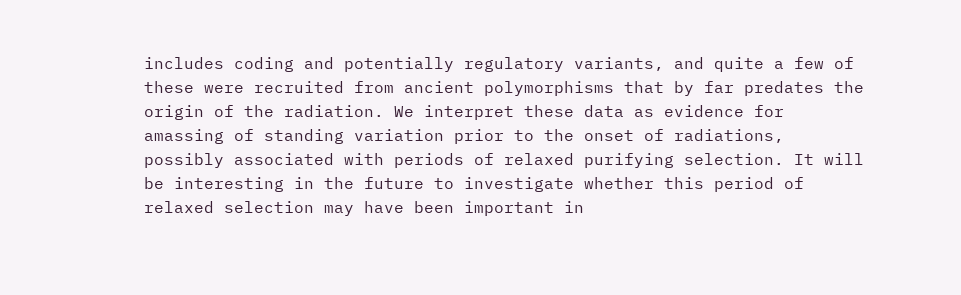includes coding and potentially regulatory variants, and quite a few of these were recruited from ancient polymorphisms that by far predates the origin of the radiation. We interpret these data as evidence for amassing of standing variation prior to the onset of radiations, possibly associated with periods of relaxed purifying selection. It will be interesting in the future to investigate whether this period of relaxed selection may have been important in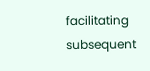facilitating subsequent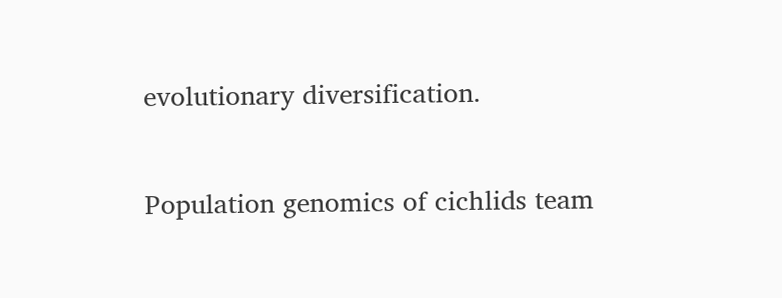evolutionary diversification.

Population genomics of cichlids team